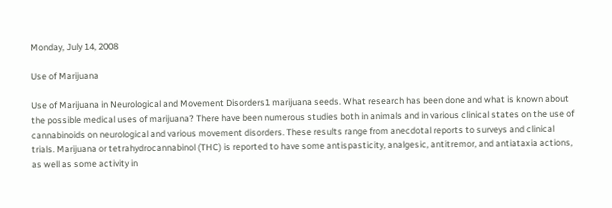Monday, July 14, 2008

Use of Marijuana

Use of Marijuana in Neurological and Movement Disorders1 marijuana seeds. What research has been done and what is known about the possible medical uses of marijuana? There have been numerous studies both in animals and in various clinical states on the use of cannabinoids on neurological and various movement disorders. These results range from anecdotal reports to surveys and clinical trials. Marijuana or tetrahydrocannabinol (THC) is reported to have some antispasticity, analgesic, antitremor, and antiataxia actions, as well as some activity in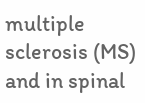multiple sclerosis (MS) and in spinal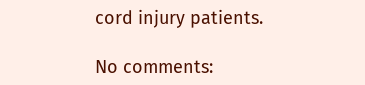cord injury patients.

No comments: